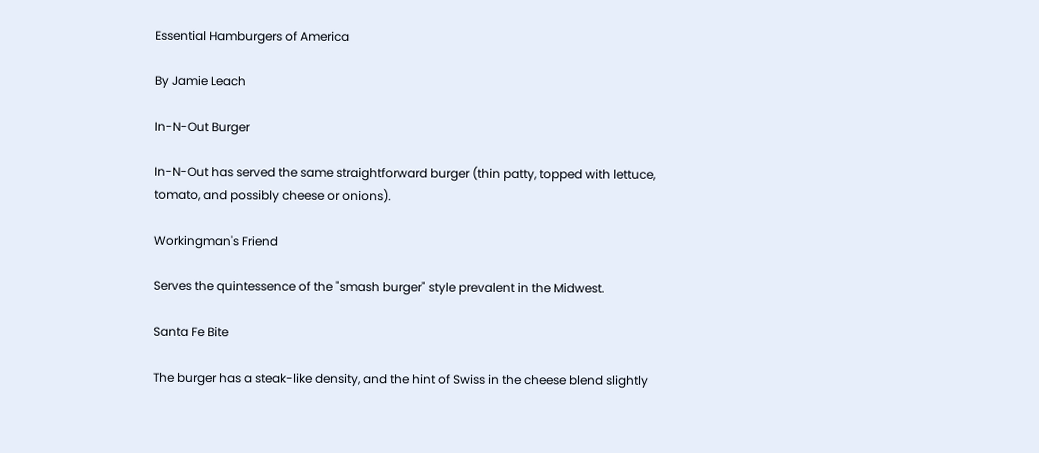Essential Hamburgers of America

By Jamie Leach

In-N-Out Burger

In-N-Out has served the same straightforward burger (thin patty, topped with lettuce, tomato, and possibly cheese or onions).

Workingman's Friend

Serves the quintessence of the "smash burger" style prevalent in the Midwest.

Santa Fe Bite

The burger has a steak-like density, and the hint of Swiss in the cheese blend slightly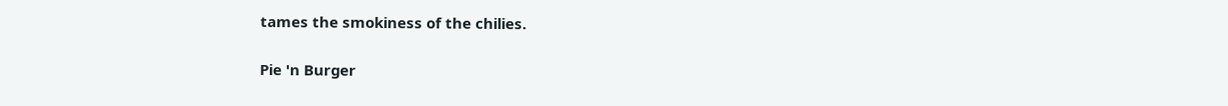tames the smokiness of the chilies.

Pie 'n Burger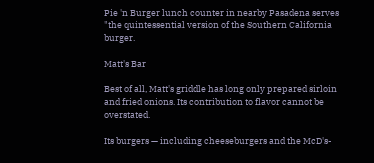Pie 'n Burger lunch counter in nearby Pasadena serves "the quintessential version of the Southern California burger.

Matt's Bar

Best of all, Matt's griddle has long only prepared sirloin and fried onions. Its contribution to flavor cannot be overstated.

Its burgers — including cheeseburgers and the McD's-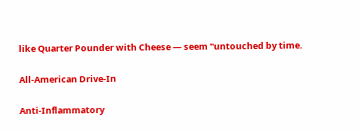like Quarter Pounder with Cheese — seem "untouched by time.

All-American Drive-In

Anti-Inflammatory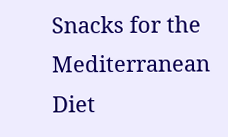Snacks for the Mediterranean Diet